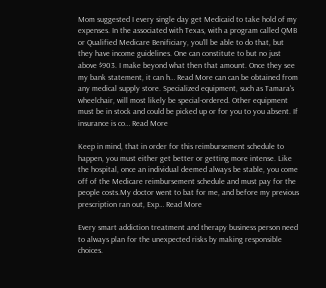Mom suggested I every single day get Medicaid to take hold of my expenses. In the associated with Texas, with a program called QMB or Qualified Medicare Benificiary, you'll be able to do that, but they have income guidelines. One can constitute to but no just above $903. I make beyond what then that amount. Once they see my bank statement, it can h… Read More can can be obtained from any medical supply store. Specialized equipment, such as Tamara's wheelchair, will most likely be special-ordered. Other equipment must be in stock and could be picked up or for you to you absent. If insurance is co… Read More

Keep in mind, that in order for this reimbursement schedule to happen, you must either get better or getting more intense. Like the hospital, once an individual deemed always be stable, you come off of the Medicare reimbursement schedule and must pay for the people costs.My doctor went to bat for me, and before my previous prescription ran out, Exp… Read More

Every smart addiction treatment and therapy business person need to always plan for the unexpected risks by making responsible choices.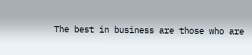The best in business are those who are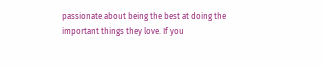passionate about being the best at doing the important things they love. If you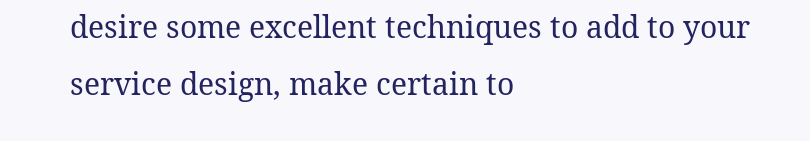desire some excellent techniques to add to your service design, make certain to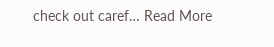check out caref… Read More